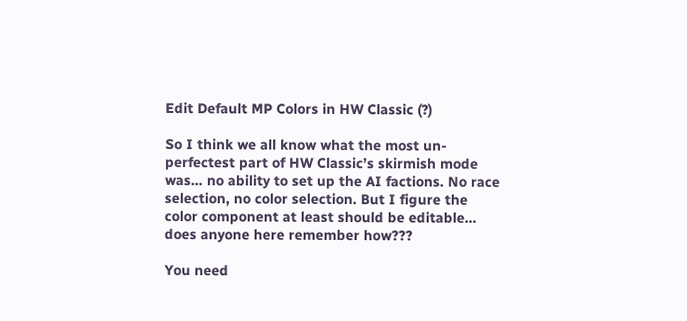Edit Default MP Colors in HW Classic (?)

So I think we all know what the most un-perfectest part of HW Classic’s skirmish mode was… no ability to set up the AI factions. No race selection, no color selection. But I figure the color component at least should be editable… does anyone here remember how???

You need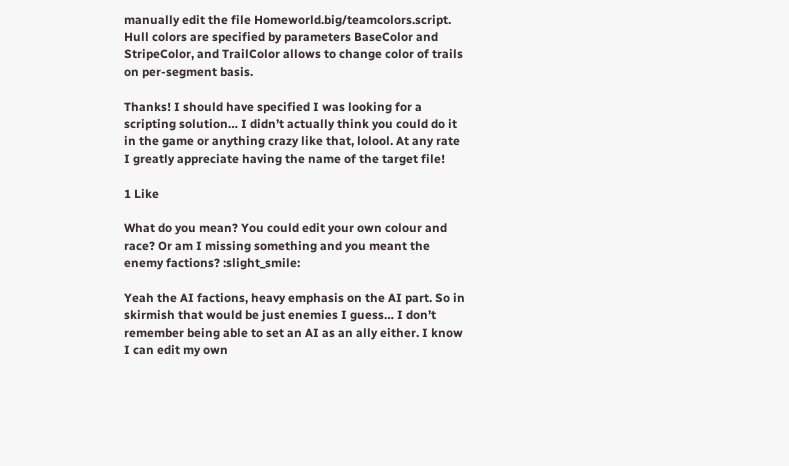manually edit the file Homeworld.big/teamcolors.script. Hull colors are specified by parameters BaseColor and StripeColor, and TrailColor allows to change color of trails on per-segment basis.

Thanks! I should have specified I was looking for a scripting solution… I didn’t actually think you could do it in the game or anything crazy like that, lolool. At any rate I greatly appreciate having the name of the target file!

1 Like

What do you mean? You could edit your own colour and race? Or am I missing something and you meant the enemy factions? :slight_smile:

Yeah the AI factions, heavy emphasis on the AI part. So in skirmish that would be just enemies I guess… I don’t remember being able to set an AI as an ally either. I know I can edit my own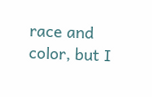race and color, but I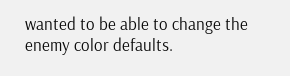wanted to be able to change the enemy color defaults.